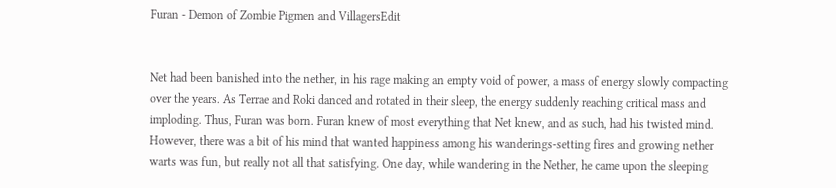Furan - Demon of Zombie Pigmen and VillagersEdit


Net had been banished into the nether, in his rage making an empty void of power, a mass of energy slowly compacting over the years. As Terrae and Roki danced and rotated in their sleep, the energy suddenly reaching critical mass and imploding. Thus, Furan was born. Furan knew of most everything that Net knew, and as such, had his twisted mind. However, there was a bit of his mind that wanted happiness among his wanderings-setting fires and growing nether warts was fun, but really not all that satisfying. One day, while wandering in the Nether, he came upon the sleeping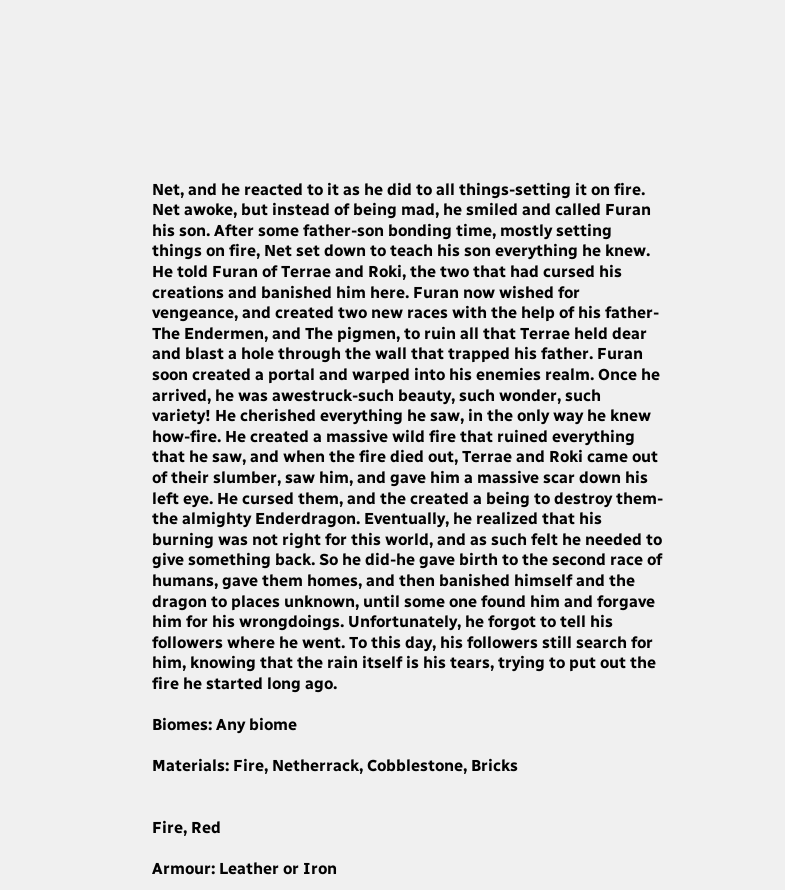Net, and he reacted to it as he did to all things-setting it on fire. Net awoke, but instead of being mad, he smiled and called Furan his son. After some father-son bonding time, mostly setting things on fire, Net set down to teach his son everything he knew. He told Furan of Terrae and Roki, the two that had cursed his creations and banished him here. Furan now wished for vengeance, and created two new races with the help of his father-The Endermen, and The pigmen, to ruin all that Terrae held dear and blast a hole through the wall that trapped his father. Furan soon created a portal and warped into his enemies realm. Once he arrived, he was awestruck-such beauty, such wonder, such variety! He cherished everything he saw, in the only way he knew how-fire. He created a massive wild fire that ruined everything that he saw, and when the fire died out, Terrae and Roki came out of their slumber, saw him, and gave him a massive scar down his left eye. He cursed them, and the created a being to destroy them-the almighty Enderdragon. Eventually, he realized that his burning was not right for this world, and as such felt he needed to give something back. So he did-he gave birth to the second race of humans, gave them homes, and then banished himself and the dragon to places unknown, until some one found him and forgave him for his wrongdoings. Unfortunately, he forgot to tell his followers where he went. To this day, his followers still search for him, knowing that the rain itself is his tears, trying to put out the fire he started long ago.

Biomes: Any biome

Materials: Fire, Netherrack, Cobblestone, Bricks


Fire, Red

Armour: Leather or Iron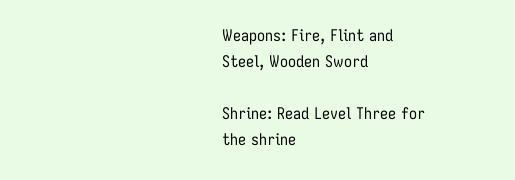Weapons: Fire, Flint and Steel, Wooden Sword

Shrine: Read Level Three for the shrine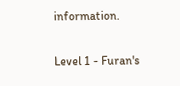information.

Level 1 - Furan's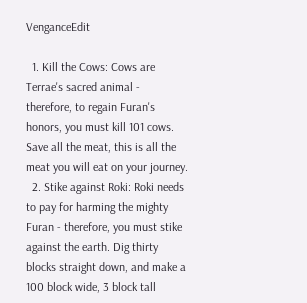VenganceEdit

  1. Kill the Cows: Cows are Terrae's sacred animal - therefore, to regain Furan's honors, you must kill 101 cows. Save all the meat, this is all the meat you will eat on your journey.
  2. Stike against Roki: Roki needs to pay for harming the mighty Furan - therefore, you must stike against the earth. Dig thirty blocks straight down, and make a 100 block wide, 3 block tall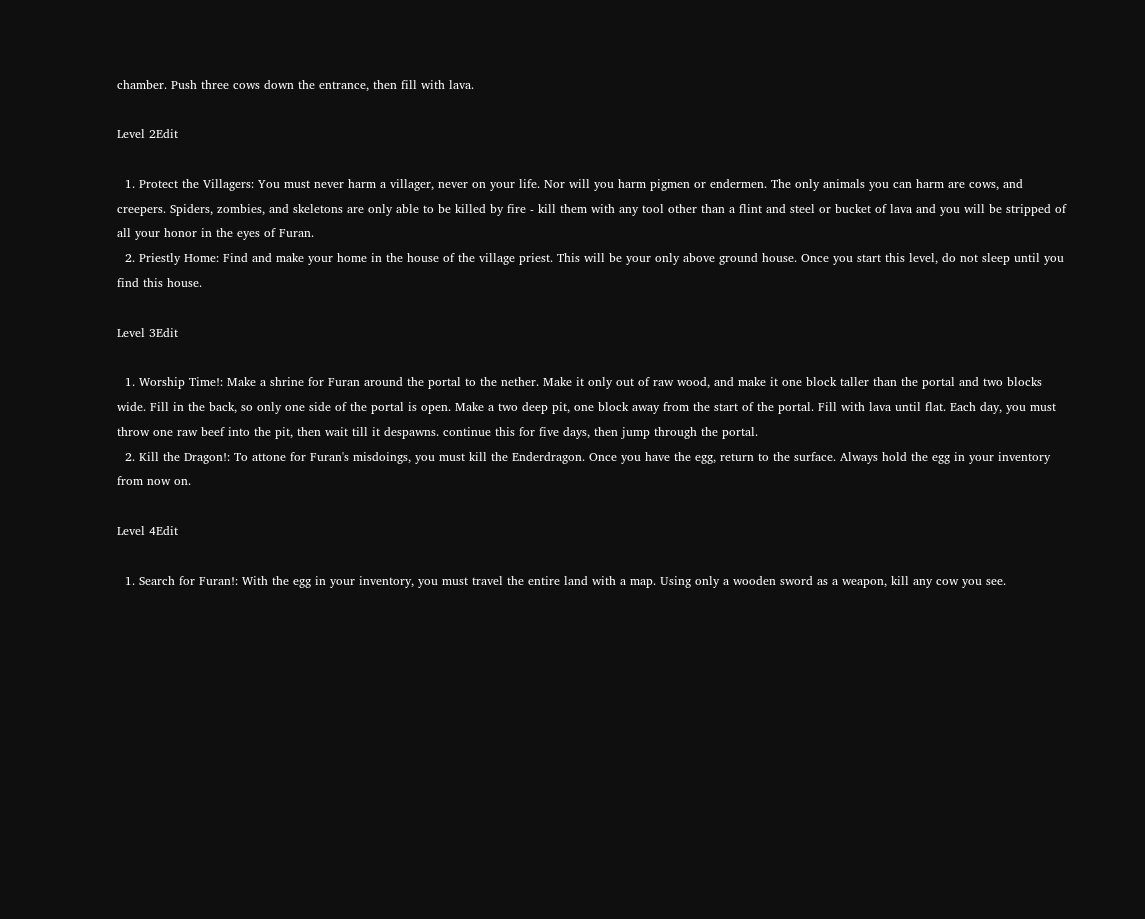chamber. Push three cows down the entrance, then fill with lava.

Level 2Edit

  1. Protect the Villagers: You must never harm a villager, never on your life. Nor will you harm pigmen or endermen. The only animals you can harm are cows, and creepers. Spiders, zombies, and skeletons are only able to be killed by fire - kill them with any tool other than a flint and steel or bucket of lava and you will be stripped of all your honor in the eyes of Furan.
  2. Priestly Home: Find and make your home in the house of the village priest. This will be your only above ground house. Once you start this level, do not sleep until you find this house.

Level 3Edit

  1. Worship Time!: Make a shrine for Furan around the portal to the nether. Make it only out of raw wood, and make it one block taller than the portal and two blocks wide. Fill in the back, so only one side of the portal is open. Make a two deep pit, one block away from the start of the portal. Fill with lava until flat. Each day, you must throw one raw beef into the pit, then wait till it despawns. continue this for five days, then jump through the portal.
  2. Kill the Dragon!: To attone for Furan's misdoings, you must kill the Enderdragon. Once you have the egg, return to the surface. Always hold the egg in your inventory from now on.

Level 4Edit

  1. Search for Furan!: With the egg in your inventory, you must travel the entire land with a map. Using only a wooden sword as a weapon, kill any cow you see.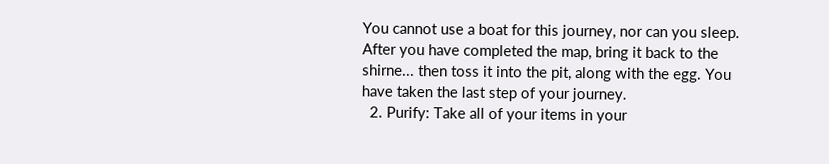You cannot use a boat for this journey, nor can you sleep. After you have completed the map, bring it back to the shirne... then toss it into the pit, along with the egg. You have taken the last step of your journey.
  2. Purify: Take all of your items in your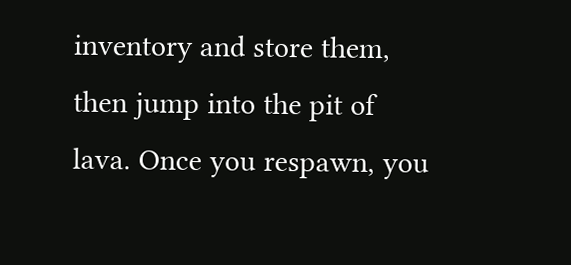inventory and store them, then jump into the pit of lava. Once you respawn, you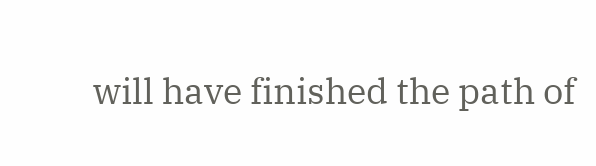will have finished the path of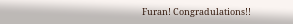Furan! Congradulations!!